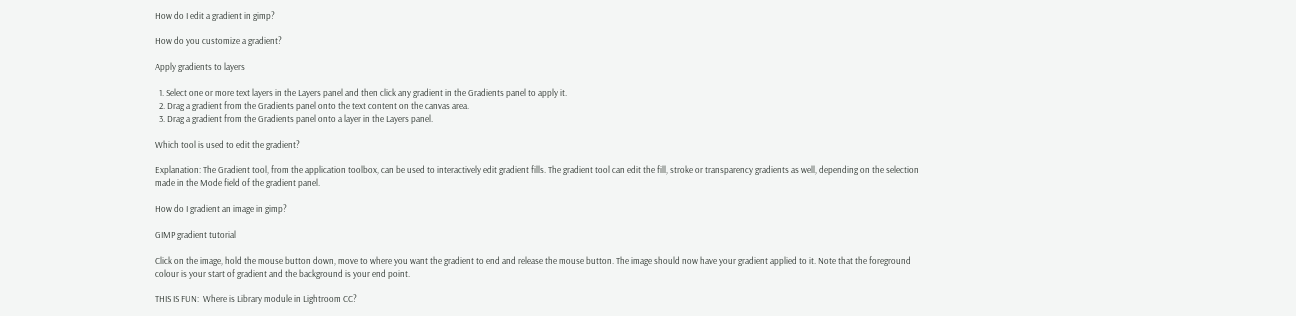How do I edit a gradient in gimp?

How do you customize a gradient?

Apply gradients to layers

  1. Select one or more text layers in the Layers panel and then click any gradient in the Gradients panel to apply it.
  2. Drag a gradient from the Gradients panel onto the text content on the canvas area.
  3. Drag a gradient from the Gradients panel onto a layer in the Layers panel.

Which tool is used to edit the gradient?

Explanation: The Gradient tool, from the application toolbox, can be used to interactively edit gradient fills. The gradient tool can edit the fill, stroke or transparency gradients as well, depending on the selection made in the Mode field of the gradient panel.

How do I gradient an image in gimp?

GIMP gradient tutorial

Click on the image, hold the mouse button down, move to where you want the gradient to end and release the mouse button. The image should now have your gradient applied to it. Note that the foreground colour is your start of gradient and the background is your end point.

THIS IS FUN:  Where is Library module in Lightroom CC?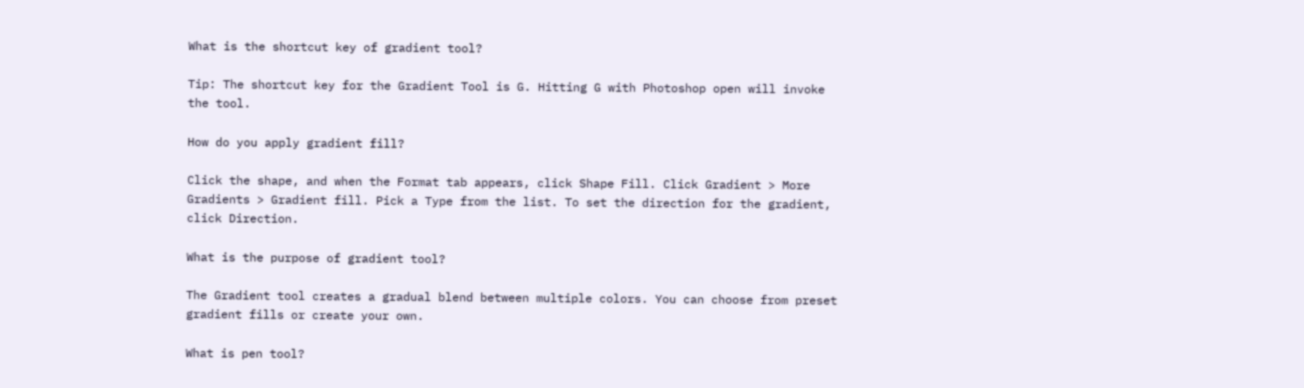What is the shortcut key of gradient tool?

Tip: The shortcut key for the Gradient Tool is G. Hitting G with Photoshop open will invoke the tool.

How do you apply gradient fill?

Click the shape, and when the Format tab appears, click Shape Fill. Click Gradient > More Gradients > Gradient fill. Pick a Type from the list. To set the direction for the gradient, click Direction.

What is the purpose of gradient tool?

The Gradient tool creates a gradual blend between multiple colors. You can choose from preset gradient fills or create your own.

What is pen tool?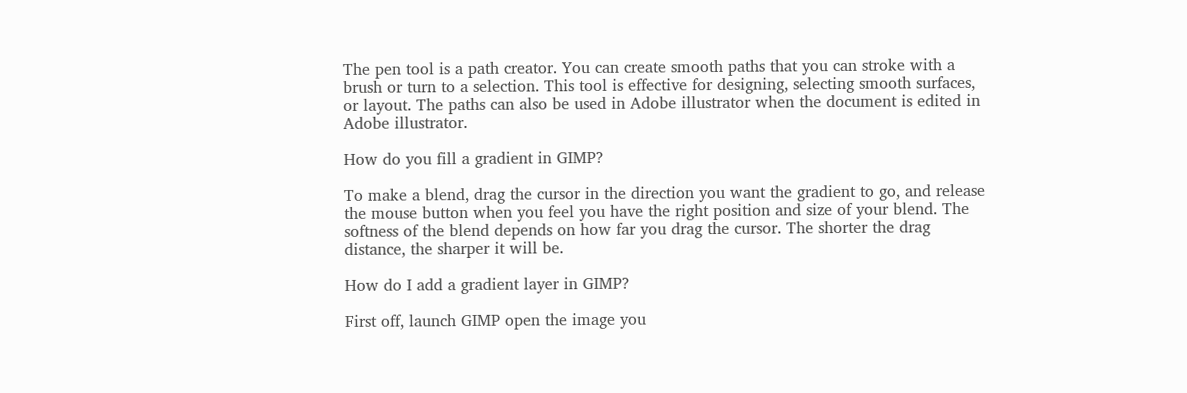The pen tool is a path creator. You can create smooth paths that you can stroke with a brush or turn to a selection. This tool is effective for designing, selecting smooth surfaces, or layout. The paths can also be used in Adobe illustrator when the document is edited in Adobe illustrator.

How do you fill a gradient in GIMP?

To make a blend, drag the cursor in the direction you want the gradient to go, and release the mouse button when you feel you have the right position and size of your blend. The softness of the blend depends on how far you drag the cursor. The shorter the drag distance, the sharper it will be.

How do I add a gradient layer in GIMP?

First off, launch GIMP open the image you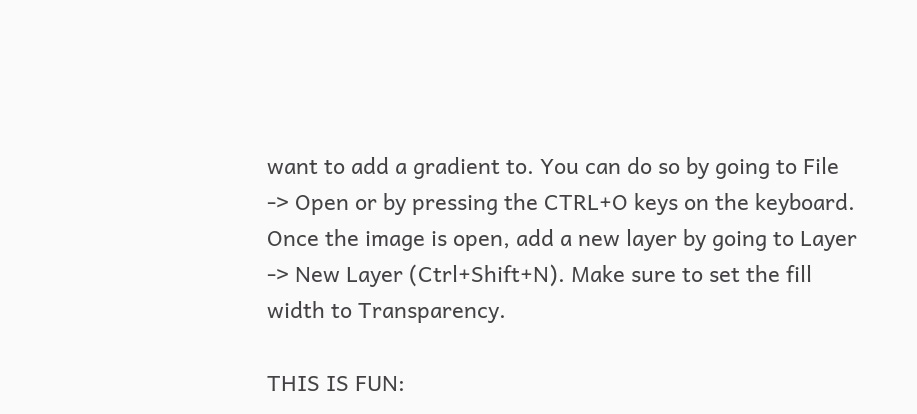want to add a gradient to. You can do so by going to File -> Open or by pressing the CTRL+O keys on the keyboard. Once the image is open, add a new layer by going to Layer -> New Layer (Ctrl+Shift+N). Make sure to set the fill width to Transparency.

THIS IS FUN: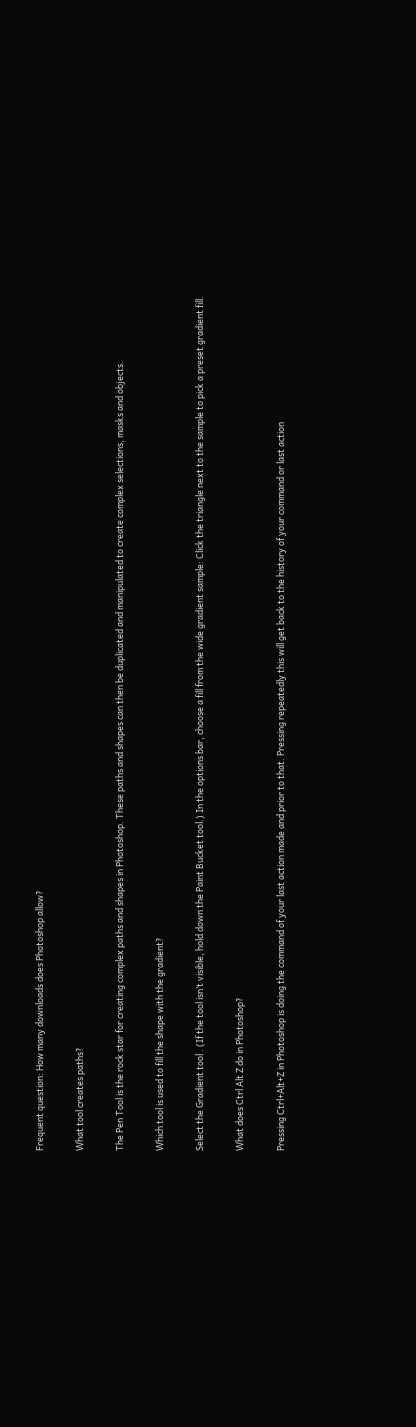Frequent question: How many downloads does Photoshop allow?

What tool creates paths?

The Pen Tool is the rock star for creating complex paths and shapes in Photoshop. These paths and shapes can then be duplicated and manipulated to create complex selections, masks and objects.

Which tool is used to fill the shape with the gradient?

Select the Gradient tool . (If the tool isn’t visible, hold down the Paint Bucket tool.) In the options bar, choose a fill from the wide gradient sample: Click the triangle next to the sample to pick a preset gradient fill.

What does Ctrl Alt Z do in Photoshop?

Pressing Ctrl+Alt+Z in Photoshop is doing the command of your last action made and prior to that. Pressing repeatedly this will get back to the history of your command or last action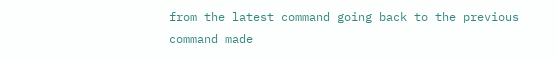from the latest command going back to the previous command made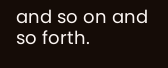and so on and so forth.